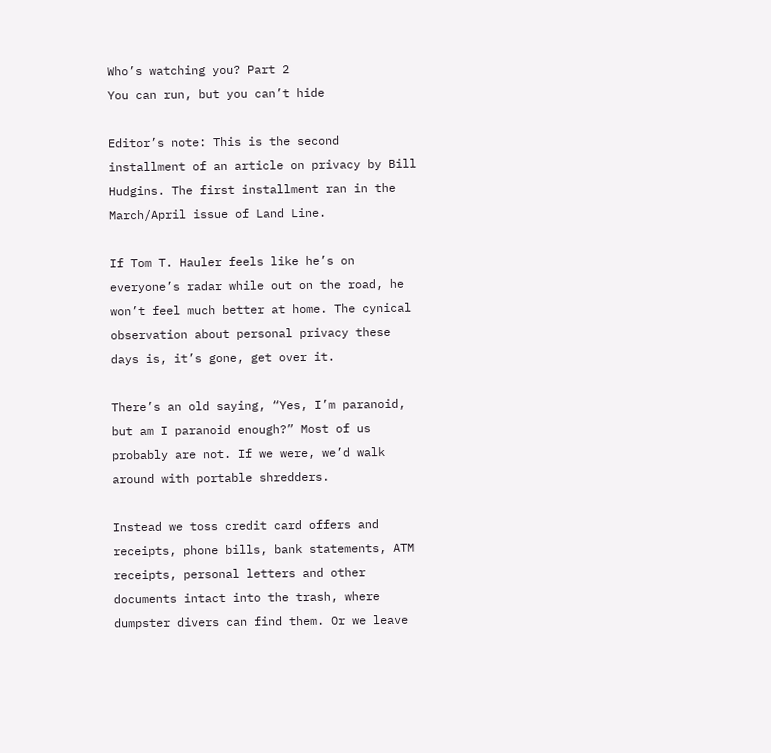Who’s watching you? Part 2
You can run, but you can’t hide

Editor’s note: This is the second installment of an article on privacy by Bill Hudgins. The first installment ran in the March/April issue of Land Line.

If Tom T. Hauler feels like he’s on everyone’s radar while out on the road, he won’t feel much better at home. The cynical observation about personal privacy these days is, it’s gone, get over it.

There’s an old saying, “Yes, I’m paranoid, but am I paranoid enough?” Most of us probably are not. If we were, we’d walk around with portable shredders.

Instead we toss credit card offers and receipts, phone bills, bank statements, ATM receipts, personal letters and other documents intact into the trash, where dumpster divers can find them. Or we leave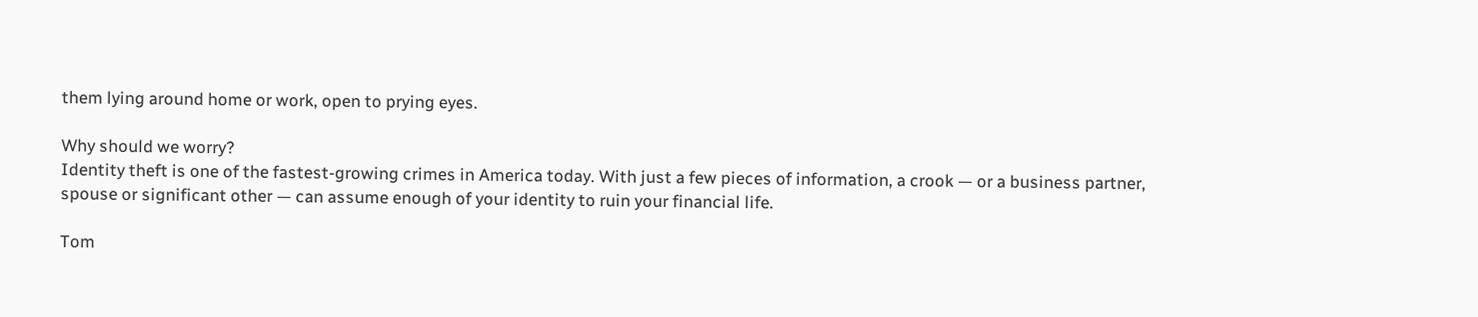them lying around home or work, open to prying eyes.

Why should we worry?
Identity theft is one of the fastest-growing crimes in America today. With just a few pieces of information, a crook — or a business partner, spouse or significant other — can assume enough of your identity to ruin your financial life.

Tom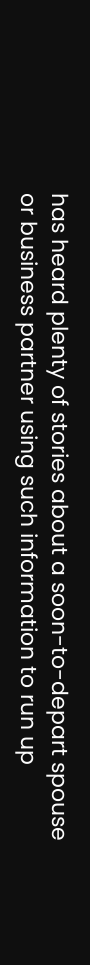has heard plenty of stories about a soon-to-depart spouse or business partner using such information to run up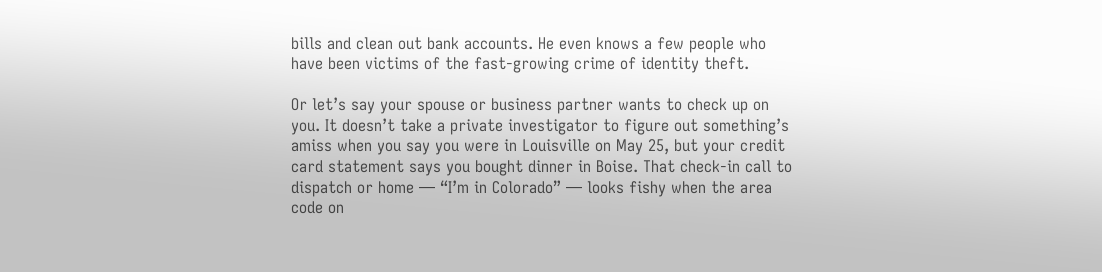bills and clean out bank accounts. He even knows a few people who have been victims of the fast-growing crime of identity theft.

Or let’s say your spouse or business partner wants to check up on you. It doesn’t take a private investigator to figure out something’s amiss when you say you were in Louisville on May 25, but your credit card statement says you bought dinner in Boise. That check-in call to dispatch or home — “I’m in Colorado” — looks fishy when the area code on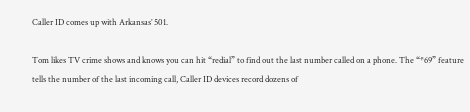Caller ID comes up with Arkansas’ 501.

Tom likes TV crime shows and knows you can hit “redial” to find out the last number called on a phone. The “*69” feature tells the number of the last incoming call, Caller ID devices record dozens of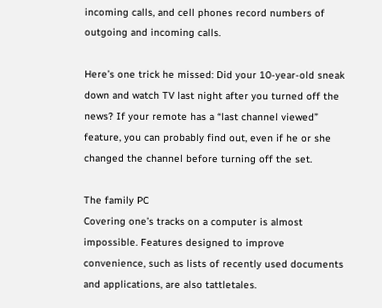incoming calls, and cell phones record numbers of outgoing and incoming calls.

Here’s one trick he missed: Did your 10-year-old sneak down and watch TV last night after you turned off the news? If your remote has a “last channel viewed” feature, you can probably find out, even if he or she changed the channel before turning off the set.

The family PC
Covering one’s tracks on a computer is almost impossible. Features designed to improve convenience, such as lists of recently used documents and applications, are also tattletales.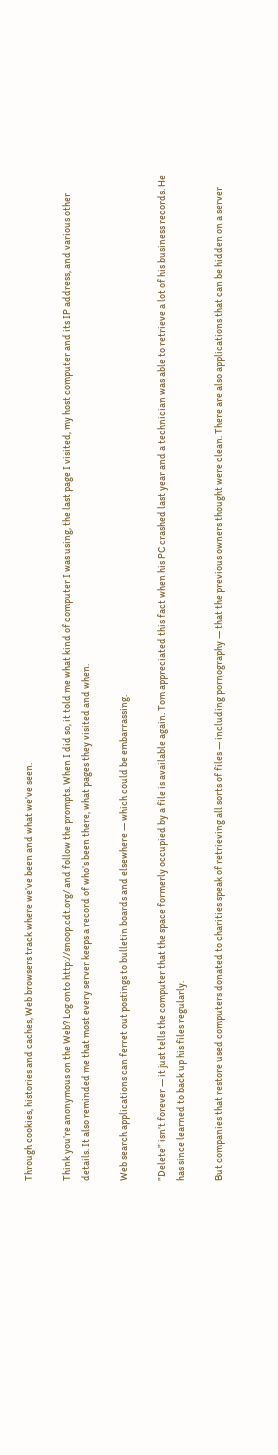Through cookies, histories and caches, Web browsers track where we’ve been and what we’ve seen.

Think you’re anonymous on the Web? Log onto http://snoop.cdt.org/ and follow the prompts. When I did so, it told me what kind of computer I was using, the last page I visited, my host computer and its IP address, and various other details. It also reminded me that most every server keeps a record of who’s been there, what pages they visited and when.

Web search applications can ferret out postings to bulletin boards and elsewhere — which could be embarrassing.

”Delete” isn’t forever — it just tells the computer that the space formerly occupied by a file is available again. Tom appreciated this fact when his PC crashed last year and a technician was able to retrieve a lot of his business records. He has since learned to back up his files regularly.

But companies that restore used computers donated to charities speak of retrieving all sorts of files — including pornography — that the previous owners thought were clean. There are also applications that can be hidden on a server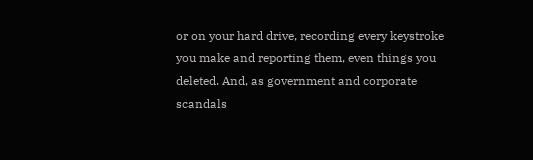or on your hard drive, recording every keystroke you make and reporting them, even things you deleted. And, as government and corporate scandals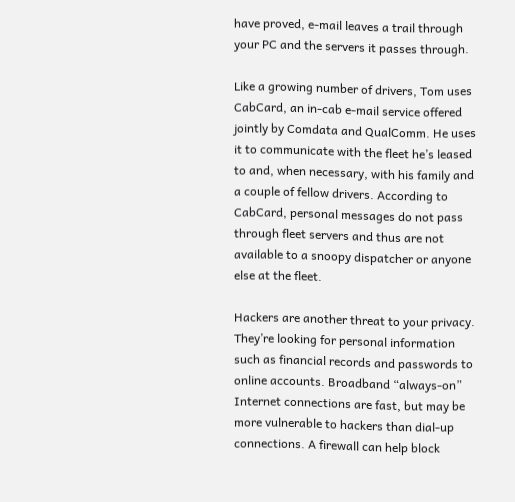have proved, e-mail leaves a trail through your PC and the servers it passes through.

Like a growing number of drivers, Tom uses CabCard, an in-cab e-mail service offered jointly by Comdata and QualComm. He uses it to communicate with the fleet he’s leased to and, when necessary, with his family and a couple of fellow drivers. According to CabCard, personal messages do not pass through fleet servers and thus are not available to a snoopy dispatcher or anyone else at the fleet.

Hackers are another threat to your privacy. They’re looking for personal information such as financial records and passwords to online accounts. Broadband “always-on” Internet connections are fast, but may be more vulnerable to hackers than dial-up connections. A firewall can help block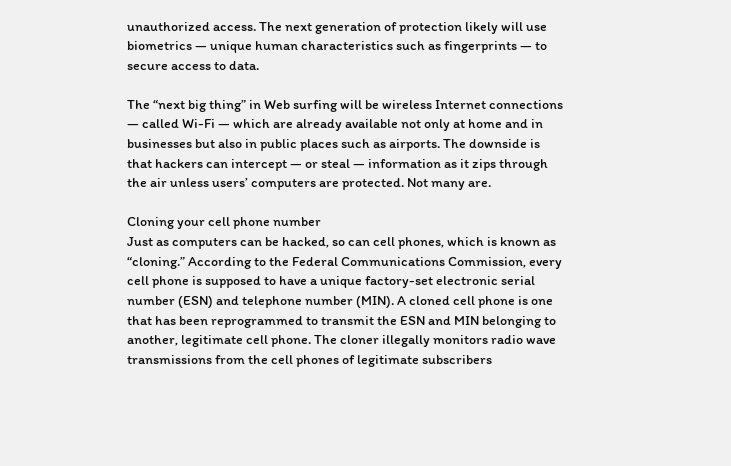unauthorized access. The next generation of protection likely will use biometrics — unique human characteristics such as fingerprints — to secure access to data.

The “next big thing” in Web surfing will be wireless Internet connections — called Wi-Fi — which are already available not only at home and in businesses but also in public places such as airports. The downside is that hackers can intercept — or steal — information as it zips through the air unless users’ computers are protected. Not many are.

Cloning your cell phone number
Just as computers can be hacked, so can cell phones, which is known as “cloning.” According to the Federal Communications Commission, every cell phone is supposed to have a unique factory-set electronic serial number (ESN) and telephone number (MIN). A cloned cell phone is one that has been reprogrammed to transmit the ESN and MIN belonging to another, legitimate cell phone. The cloner illegally monitors radio wave transmissions from the cell phones of legitimate subscribers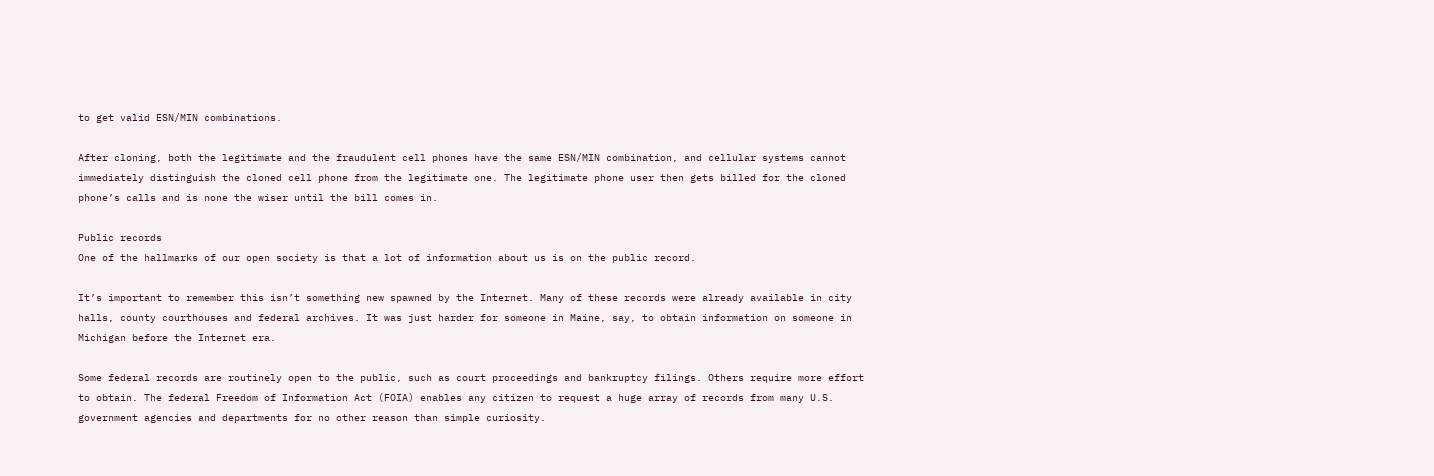to get valid ESN/MIN combinations.

After cloning, both the legitimate and the fraudulent cell phones have the same ESN/MIN combination, and cellular systems cannot immediately distinguish the cloned cell phone from the legitimate one. The legitimate phone user then gets billed for the cloned phone’s calls and is none the wiser until the bill comes in.

Public records
One of the hallmarks of our open society is that a lot of information about us is on the public record.

It’s important to remember this isn’t something new spawned by the Internet. Many of these records were already available in city halls, county courthouses and federal archives. It was just harder for someone in Maine, say, to obtain information on someone in Michigan before the Internet era.

Some federal records are routinely open to the public, such as court proceedings and bankruptcy filings. Others require more effort to obtain. The federal Freedom of Information Act (FOIA) enables any citizen to request a huge array of records from many U.S. government agencies and departments for no other reason than simple curiosity.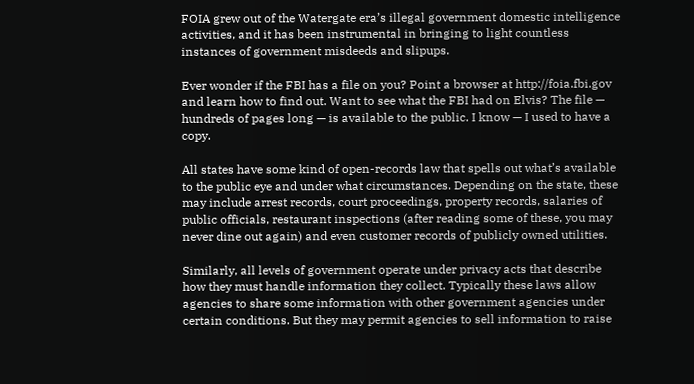FOIA grew out of the Watergate era’s illegal government domestic intelligence activities, and it has been instrumental in bringing to light countless instances of government misdeeds and slipups.

Ever wonder if the FBI has a file on you? Point a browser at http://foia.fbi.gov and learn how to find out. Want to see what the FBI had on Elvis? The file — hundreds of pages long — is available to the public. I know — I used to have a copy.

All states have some kind of open-records law that spells out what’s available to the public eye and under what circumstances. Depending on the state, these may include arrest records, court proceedings, property records, salaries of public officials, restaurant inspections (after reading some of these, you may never dine out again) and even customer records of publicly owned utilities.

Similarly, all levels of government operate under privacy acts that describe how they must handle information they collect. Typically these laws allow agencies to share some information with other government agencies under certain conditions. But they may permit agencies to sell information to raise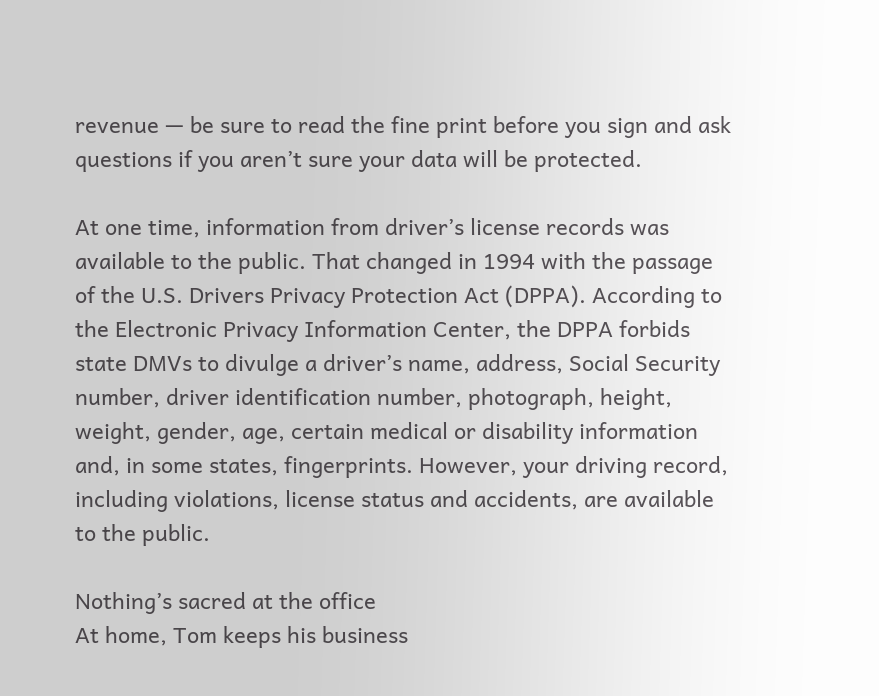revenue — be sure to read the fine print before you sign and ask questions if you aren’t sure your data will be protected.

At one time, information from driver’s license records was available to the public. That changed in 1994 with the passage of the U.S. Drivers Privacy Protection Act (DPPA). According to the Electronic Privacy Information Center, the DPPA forbids state DMVs to divulge a driver’s name, address, Social Security number, driver identification number, photograph, height, weight, gender, age, certain medical or disability information and, in some states, fingerprints. However, your driving record, including violations, license status and accidents, are available to the public.

Nothing’s sacred at the office
At home, Tom keeps his business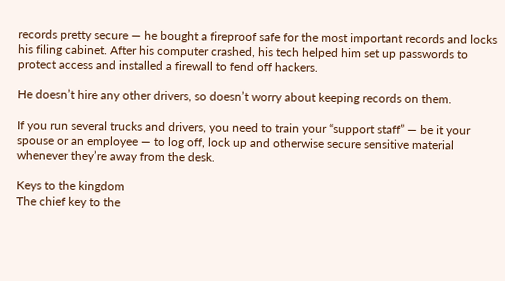records pretty secure — he bought a fireproof safe for the most important records and locks his filing cabinet. After his computer crashed, his tech helped him set up passwords to protect access and installed a firewall to fend off hackers.

He doesn’t hire any other drivers, so doesn’t worry about keeping records on them.

If you run several trucks and drivers, you need to train your “support staff” — be it your spouse or an employee — to log off, lock up and otherwise secure sensitive material whenever they’re away from the desk.

Keys to the kingdom
The chief key to the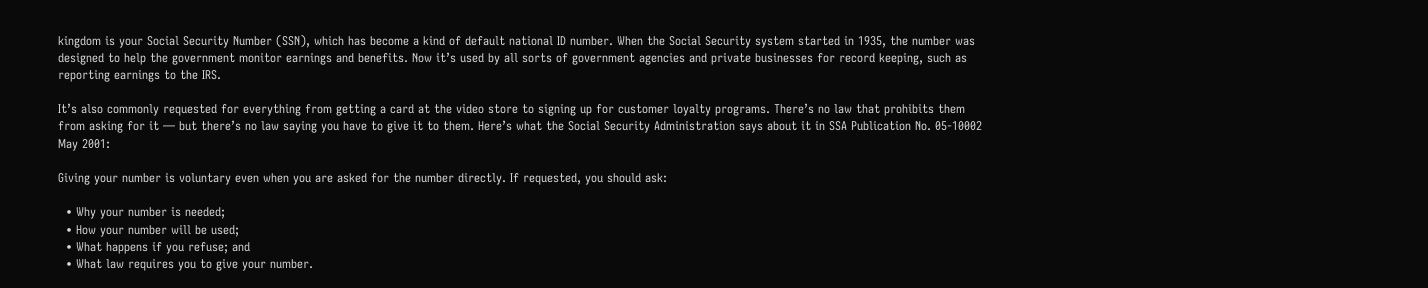kingdom is your Social Security Number (SSN), which has become a kind of default national ID number. When the Social Security system started in 1935, the number was designed to help the government monitor earnings and benefits. Now it’s used by all sorts of government agencies and private businesses for record keeping, such as reporting earnings to the IRS.

It’s also commonly requested for everything from getting a card at the video store to signing up for customer loyalty programs. There’s no law that prohibits them from asking for it — but there’s no law saying you have to give it to them. Here’s what the Social Security Administration says about it in SSA Publication No. 05-10002 May 2001:

Giving your number is voluntary even when you are asked for the number directly. If requested, you should ask:

  • Why your number is needed;
  • How your number will be used;
  • What happens if you refuse; and
  • What law requires you to give your number.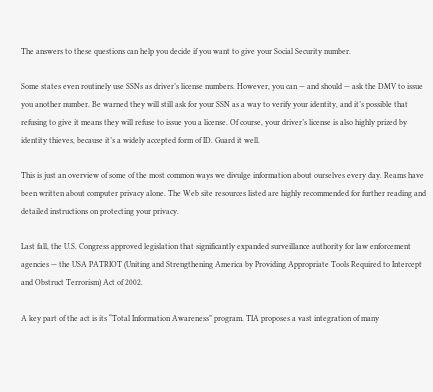The answers to these questions can help you decide if you want to give your Social Security number.

Some states even routinely use SSNs as driver’s license numbers. However, you can — and should — ask the DMV to issue you another number. Be warned they will still ask for your SSN as a way to verify your identity, and it’s possible that refusing to give it means they will refuse to issue you a license. Of course, your driver’s license is also highly prized by identity thieves, because it’s a widely accepted form of ID. Guard it well.

This is just an overview of some of the most common ways we divulge information about ourselves every day. Reams have been written about computer privacy alone. The Web site resources listed are highly recommended for further reading and detailed instructions on protecting your privacy.

Last fall, the U.S. Congress approved legislation that significantly expanded surveillance authority for law enforcement agencies — the USA PATRIOT (Uniting and Strengthening America by Providing Appropriate Tools Required to Intercept and Obstruct Terrorism) Act of 2002.

A key part of the act is its “Total Information Awareness” program. TIA proposes a vast integration of many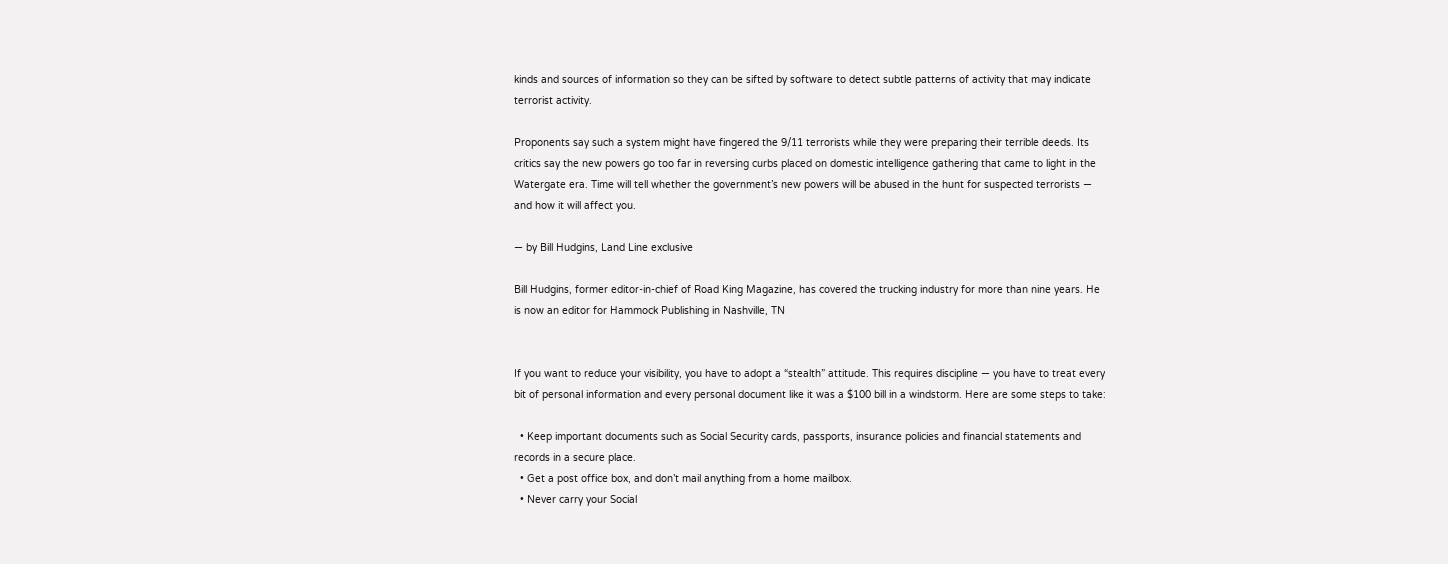kinds and sources of information so they can be sifted by software to detect subtle patterns of activity that may indicate terrorist activity.

Proponents say such a system might have fingered the 9/11 terrorists while they were preparing their terrible deeds. Its critics say the new powers go too far in reversing curbs placed on domestic intelligence gathering that came to light in the Watergate era. Time will tell whether the government’s new powers will be abused in the hunt for suspected terrorists — and how it will affect you.

— by Bill Hudgins, Land Line exclusive

Bill Hudgins, former editor-in-chief of Road King Magazine, has covered the trucking industry for more than nine years. He is now an editor for Hammock Publishing in Nashville, TN


If you want to reduce your visibility, you have to adopt a “stealth” attitude. This requires discipline — you have to treat every bit of personal information and every personal document like it was a $100 bill in a windstorm. Here are some steps to take:

  • Keep important documents such as Social Security cards, passports, insurance policies and financial statements and records in a secure place.
  • Get a post office box, and don’t mail anything from a home mailbox.
  • Never carry your Social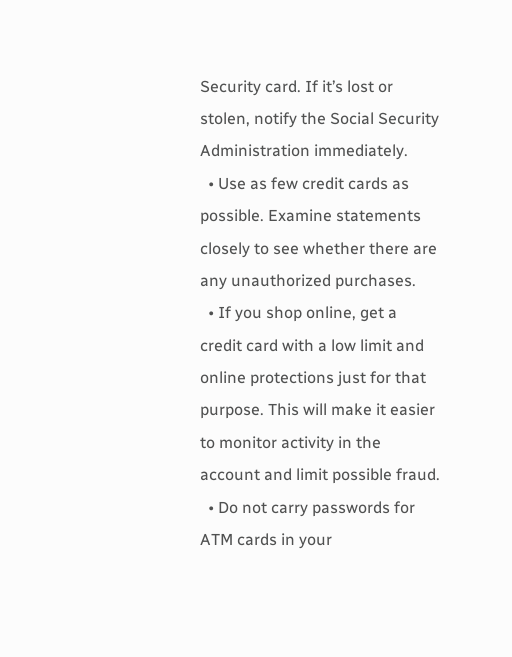Security card. If it’s lost or stolen, notify the Social Security Administration immediately.
  • Use as few credit cards as possible. Examine statements closely to see whether there are any unauthorized purchases.
  • If you shop online, get a credit card with a low limit and online protections just for that purpose. This will make it easier to monitor activity in the account and limit possible fraud.
  • Do not carry passwords for ATM cards in your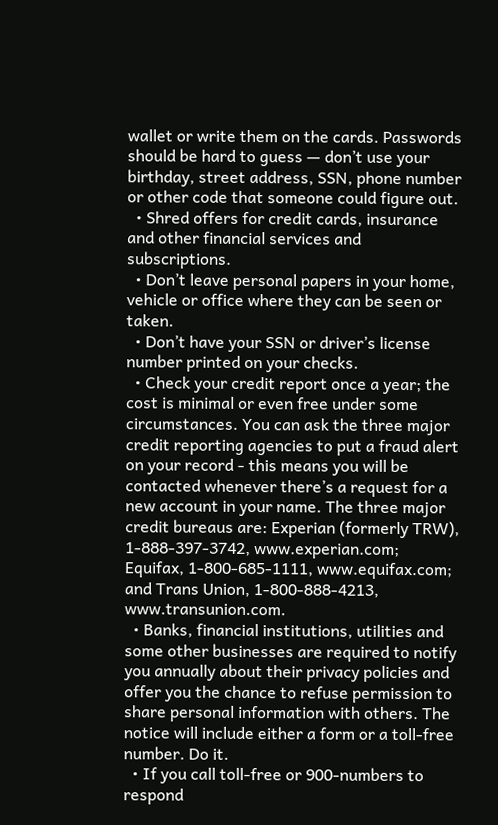wallet or write them on the cards. Passwords should be hard to guess — don’t use your birthday, street address, SSN, phone number or other code that someone could figure out.
  • Shred offers for credit cards, insurance and other financial services and subscriptions.
  • Don’t leave personal papers in your home, vehicle or office where they can be seen or taken.
  • Don’t have your SSN or driver’s license number printed on your checks.
  • Check your credit report once a year; the cost is minimal or even free under some circumstances. You can ask the three major credit reporting agencies to put a fraud alert on your record - this means you will be contacted whenever there’s a request for a new account in your name. The three major credit bureaus are: Experian (formerly TRW), 1-888-397-3742, www.experian.com; Equifax, 1-800-685-1111, www.equifax.com; and Trans Union, 1-800-888-4213, www.transunion.com.
  • Banks, financial institutions, utilities and some other businesses are required to notify you annually about their privacy policies and offer you the chance to refuse permission to share personal information with others. The notice will include either a form or a toll-free number. Do it.
  • If you call toll-free or 900-numbers to respond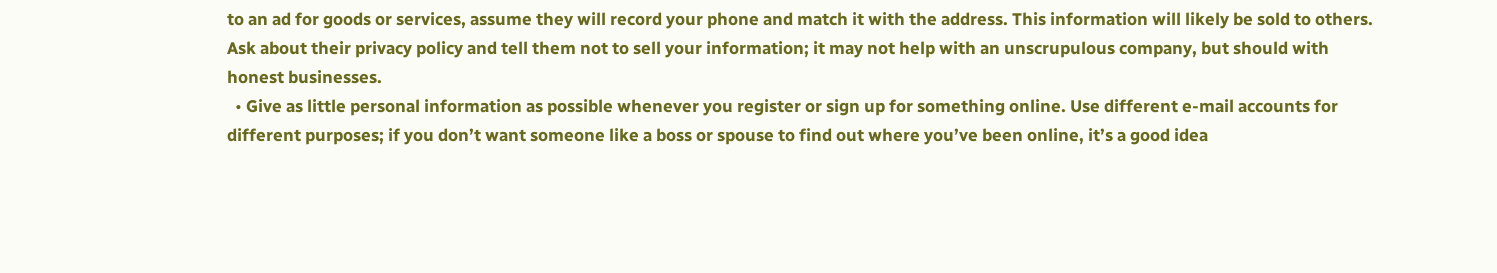to an ad for goods or services, assume they will record your phone and match it with the address. This information will likely be sold to others. Ask about their privacy policy and tell them not to sell your information; it may not help with an unscrupulous company, but should with honest businesses.
  • Give as little personal information as possible whenever you register or sign up for something online. Use different e-mail accounts for different purposes; if you don’t want someone like a boss or spouse to find out where you’ve been online, it’s a good idea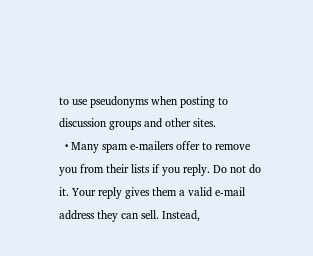to use pseudonyms when posting to discussion groups and other sites.
  • Many spam e-mailers offer to remove you from their lists if you reply. Do not do it. Your reply gives them a valid e-mail address they can sell. Instead,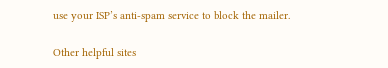use your ISP’s anti-spam service to block the mailer.

Other helpful sites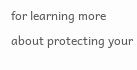for learning more about protecting your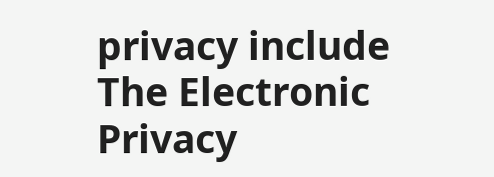privacy include The Electronic Privacy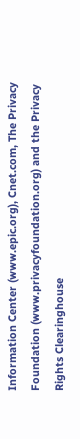Information Center (www.epic.org), Cnet.com, The Privacy Foundation (www.privacyfoundation.org) and the Privacy Rights Clearinghouse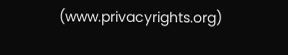(www.privacyrights.org)